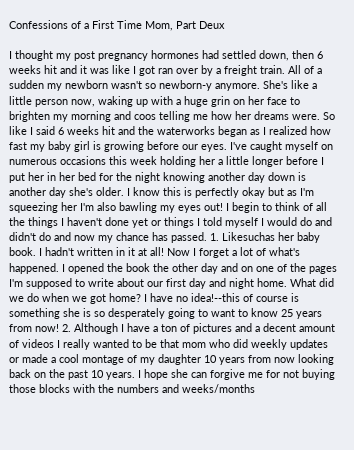Confessions of a First Time Mom, Part Deux

I thought my post pregnancy hormones had settled down, then 6 weeks hit and it was like I got ran over by a freight train. All of a sudden my newborn wasn't so newborn-y anymore. She's like a little person now, waking up with a huge grin on her face to brighten my morning and coos telling me how her dreams were. So like I said 6 weeks hit and the waterworks began as I realized how fast my baby girl is growing before our eyes. I've caught myself on numerous occasions this week holding her a little longer before I put her in her bed for the night knowing another day down is another day she's older. I know this is perfectly okay but as I'm squeezing her I'm also bawling my eyes out! I begin to think of all the things I haven't done yet or things I told myself I would do and didn't do and now my chance has passed. 1. Likesuchas her baby book. I hadn't written in it at all! Now I forget a lot of what's happened. I opened the book the other day and on one of the pages I'm supposed to write about our first day and night home. What did we do when we got home? I have no idea!--this of course is something she is so desperately going to want to know 25 years from now! 2. Although I have a ton of pictures and a decent amount of videos I really wanted to be that mom who did weekly updates or made a cool montage of my daughter 10 years from now looking back on the past 10 years. I hope she can forgive me for not buying those blocks with the numbers and weeks/months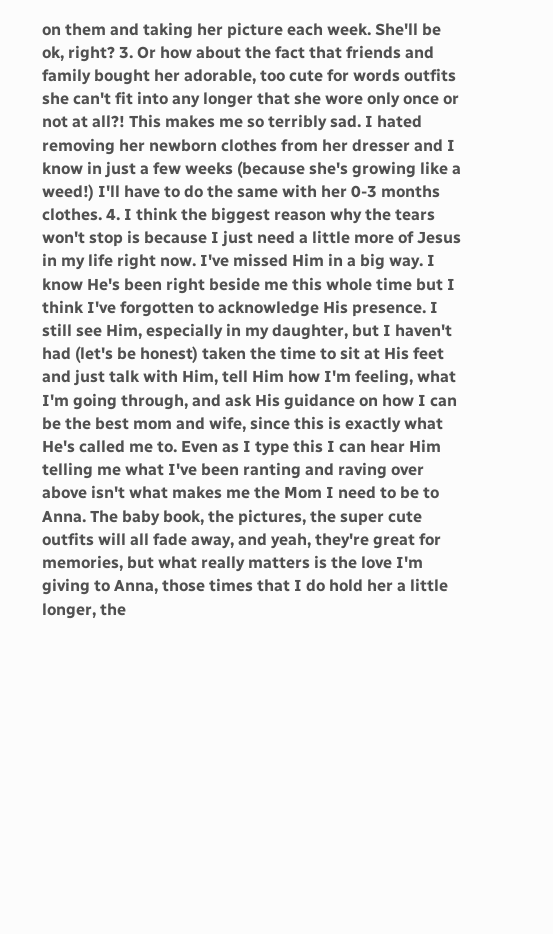on them and taking her picture each week. She'll be ok, right? 3. Or how about the fact that friends and family bought her adorable, too cute for words outfits she can't fit into any longer that she wore only once or not at all?! This makes me so terribly sad. I hated removing her newborn clothes from her dresser and I know in just a few weeks (because she's growing like a weed!) I'll have to do the same with her 0-3 months clothes. 4. I think the biggest reason why the tears won't stop is because I just need a little more of Jesus in my life right now. I've missed Him in a big way. I know He's been right beside me this whole time but I think I've forgotten to acknowledge His presence. I still see Him, especially in my daughter, but I haven't had (let's be honest) taken the time to sit at His feet and just talk with Him, tell Him how I'm feeling, what I'm going through, and ask His guidance on how I can be the best mom and wife, since this is exactly what He's called me to. Even as I type this I can hear Him telling me what I've been ranting and raving over above isn't what makes me the Mom I need to be to Anna. The baby book, the pictures, the super cute outfits will all fade away, and yeah, they're great for memories, but what really matters is the love I'm giving to Anna, those times that I do hold her a little longer, the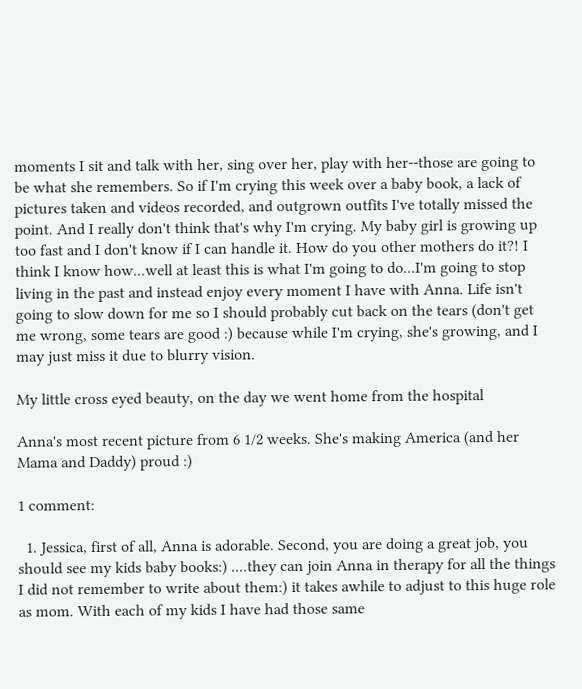moments I sit and talk with her, sing over her, play with her--those are going to be what she remembers. So if I'm crying this week over a baby book, a lack of pictures taken and videos recorded, and outgrown outfits I've totally missed the point. And I really don't think that's why I'm crying. My baby girl is growing up too fast and I don't know if I can handle it. How do you other mothers do it?! I think I know how...well at least this is what I'm going to do...I'm going to stop living in the past and instead enjoy every moment I have with Anna. Life isn't going to slow down for me so I should probably cut back on the tears (don't get me wrong, some tears are good :) because while I'm crying, she's growing, and I may just miss it due to blurry vision.

My little cross eyed beauty, on the day we went home from the hospital

Anna's most recent picture from 6 1/2 weeks. She's making America (and her Mama and Daddy) proud :)

1 comment:

  1. Jessica, first of all, Anna is adorable. Second, you are doing a great job, you should see my kids baby books:) ....they can join Anna in therapy for all the things I did not remember to write about them:) it takes awhile to adjust to this huge role as mom. With each of my kids I have had those same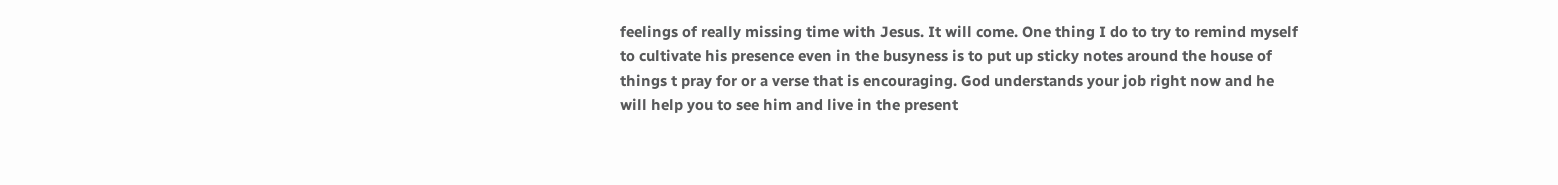feelings of really missing time with Jesus. It will come. One thing I do to try to remind myself to cultivate his presence even in the busyness is to put up sticky notes around the house of things t pray for or a verse that is encouraging. God understands your job right now and he will help you to see him and live in the present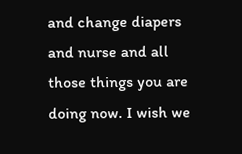and change diapers and nurse and all those things you are doing now. I wish we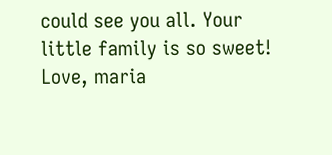could see you all. Your little family is so sweet! Love, maria